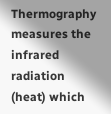Thermography measures the infrared radiation (heat) which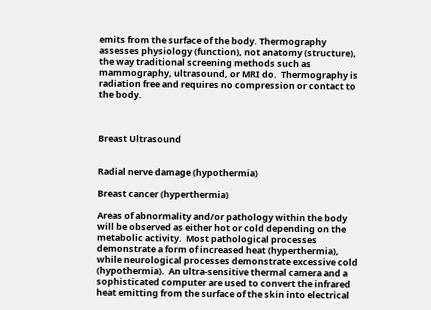emits from the surface of the body. Thermography assesses physiology (function), not anatomy (structure), the way traditional screening methods such as mammography, ultrasound, or MRI do.  Thermography is radiation free and requires no compression or contact to the body.



Breast Ultrasound


Radial nerve damage (hypothermia)

Breast cancer (hyperthermia)

Areas of abnormality and/or pathology within the body will be observed as either hot or cold depending on the metabolic activity.  Most pathological processes demonstrate a form of increased heat (hyperthermia), while neurological processes demonstrate excessive cold (hypothermia).  An ultra-sensitive thermal camera and a sophisticated computer are used to convert the infrared heat emitting from the surface of the skin into electrical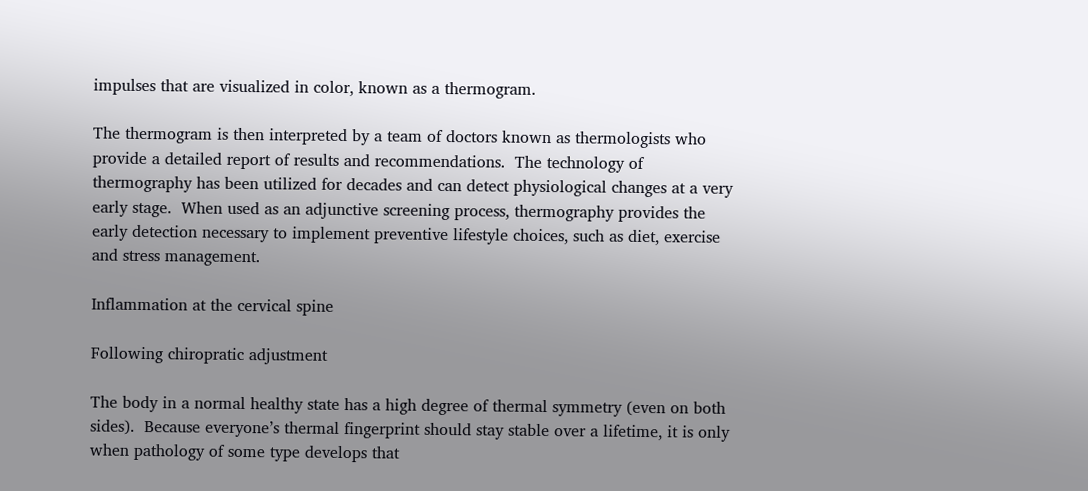impulses that are visualized in color, known as a thermogram.

The thermogram is then interpreted by a team of doctors known as thermologists who provide a detailed report of results and recommendations.  The technology of thermography has been utilized for decades and can detect physiological changes at a very early stage.  When used as an adjunctive screening process, thermography provides the early detection necessary to implement preventive lifestyle choices, such as diet, exercise and stress management.

Inflammation at the cervical spine

Following chiropratic adjustment

The body in a normal healthy state has a high degree of thermal symmetry (even on both sides).  Because everyone’s thermal fingerprint should stay stable over a lifetime, it is only when pathology of some type develops that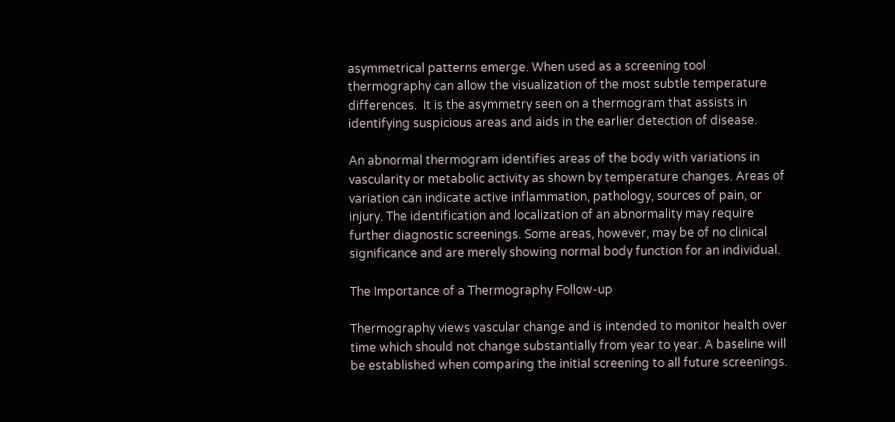asymmetrical patterns emerge. When used as a screening tool thermography can allow the visualization of the most subtle temperature differences.  It is the asymmetry seen on a thermogram that assists in identifying suspicious areas and aids in the earlier detection of disease.

An abnormal thermogram identifies areas of the body with variations in vascularity or metabolic activity as shown by temperature changes. Areas of variation can indicate active inflammation, pathology, sources of pain, or injury. The identification and localization of an abnormality may require further diagnostic screenings. Some areas, however, may be of no clinical significance and are merely showing normal body function for an individual.

The Importance of a Thermography Follow-up

Thermography views vascular change and is intended to monitor health over time which should not change substantially from year to year. A baseline will be established when comparing the initial screening to all future screenings.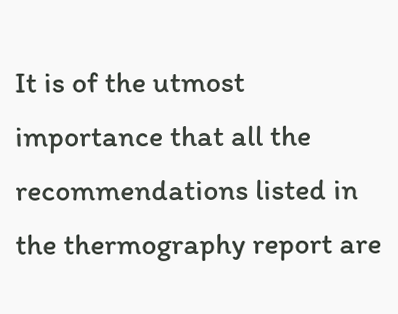It is of the utmost importance that all the recommendations listed in the thermography report are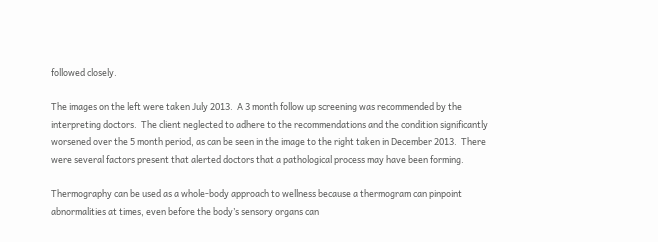followed closely.

The images on the left were taken July 2013.  A 3 month follow up screening was recommended by the interpreting doctors.  The client neglected to adhere to the recommendations and the condition significantly worsened over the 5 month period, as can be seen in the image to the right taken in December 2013.  There were several factors present that alerted doctors that a pathological process may have been forming.

Thermography can be used as a whole-body approach to wellness because a thermogram can pinpoint abnormalities at times, even before the body’s sensory organs can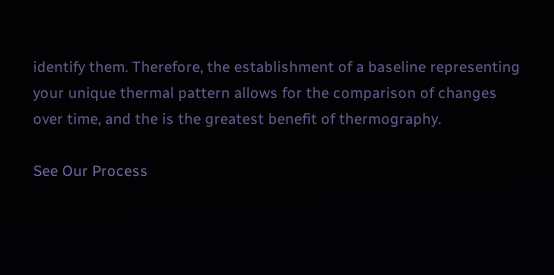identify them. Therefore, the establishment of a baseline representing your unique thermal pattern allows for the comparison of changes over time, and the is the greatest benefit of thermography.

See Our Process